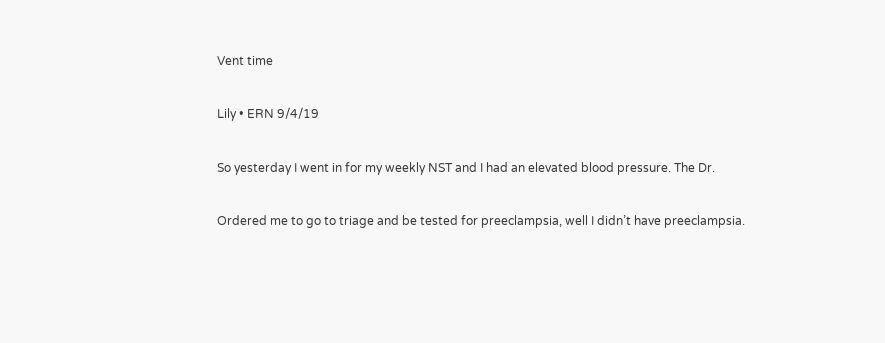Vent time

Lily • ERN 9/4/19

So yesterday I went in for my weekly NST and I had an elevated blood pressure. The Dr.

Ordered me to go to triage and be tested for preeclampsia, well I didn’t have preeclampsia.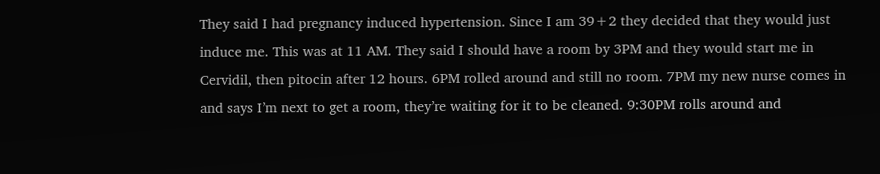They said I had pregnancy induced hypertension. Since I am 39+2 they decided that they would just induce me. This was at 11 AM. They said I should have a room by 3PM and they would start me in Cervidil, then pitocin after 12 hours. 6PM rolled around and still no room. 7PM my new nurse comes in and says I’m next to get a room, they’re waiting for it to be cleaned. 9:30PM rolls around and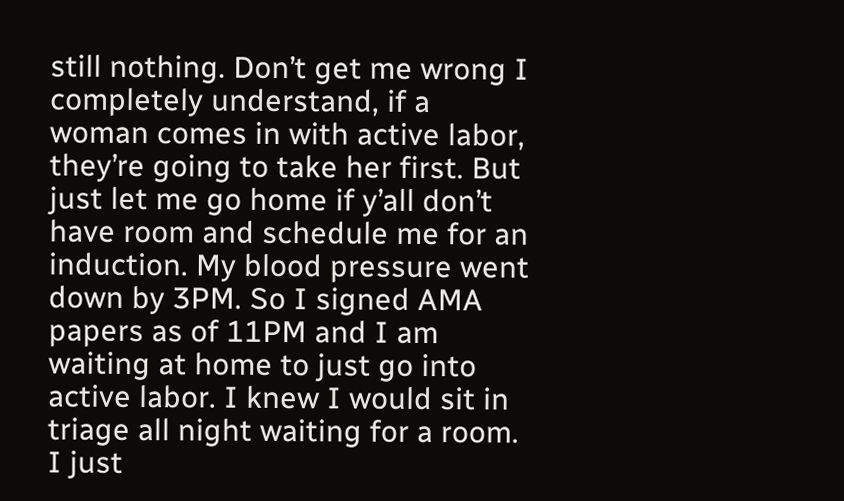still nothing. Don’t get me wrong I completely understand, if a woman comes in with active labor, they’re going to take her first. But just let me go home if y’all don’t have room and schedule me for an induction. My blood pressure went down by 3PM. So I signed AMA papers as of 11PM and I am waiting at home to just go into active labor. I knew I would sit in triage all night waiting for a room. I just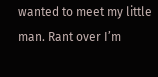wanted to meet my little man. Rant over I’m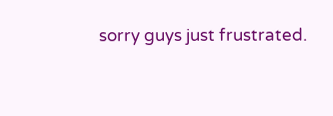sorry guys just frustrated.